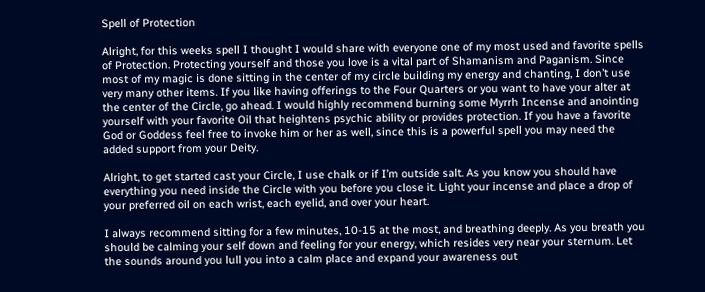Spell of Protection

Alright, for this weeks spell I thought I would share with everyone one of my most used and favorite spells of Protection. Protecting yourself and those you love is a vital part of Shamanism and Paganism. Since most of my magic is done sitting in the center of my circle building my energy and chanting, I don’t use very many other items. If you like having offerings to the Four Quarters or you want to have your alter at the center of the Circle, go ahead. I would highly recommend burning some Myrrh Incense and anointing yourself with your favorite Oil that heightens psychic ability or provides protection. If you have a favorite God or Goddess feel free to invoke him or her as well, since this is a powerful spell you may need the added support from your Deity.

Alright, to get started cast your Circle, I use chalk or if I’m outside salt. As you know you should have everything you need inside the Circle with you before you close it. Light your incense and place a drop of your preferred oil on each wrist, each eyelid, and over your heart.

I always recommend sitting for a few minutes, 10-15 at the most, and breathing deeply. As you breath you should be calming your self down and feeling for your energy, which resides very near your sternum. Let the sounds around you lull you into a calm place and expand your awareness out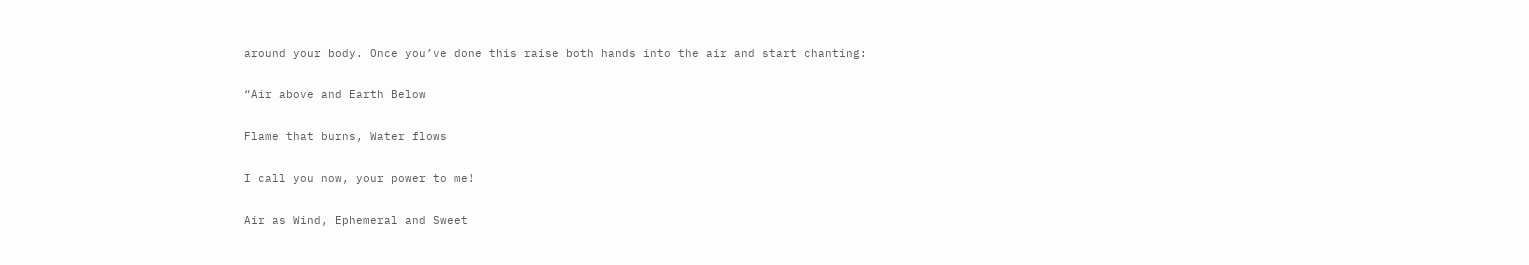around your body. Once you’ve done this raise both hands into the air and start chanting:

“Air above and Earth Below

Flame that burns, Water flows

I call you now, your power to me!

Air as Wind, Ephemeral and Sweet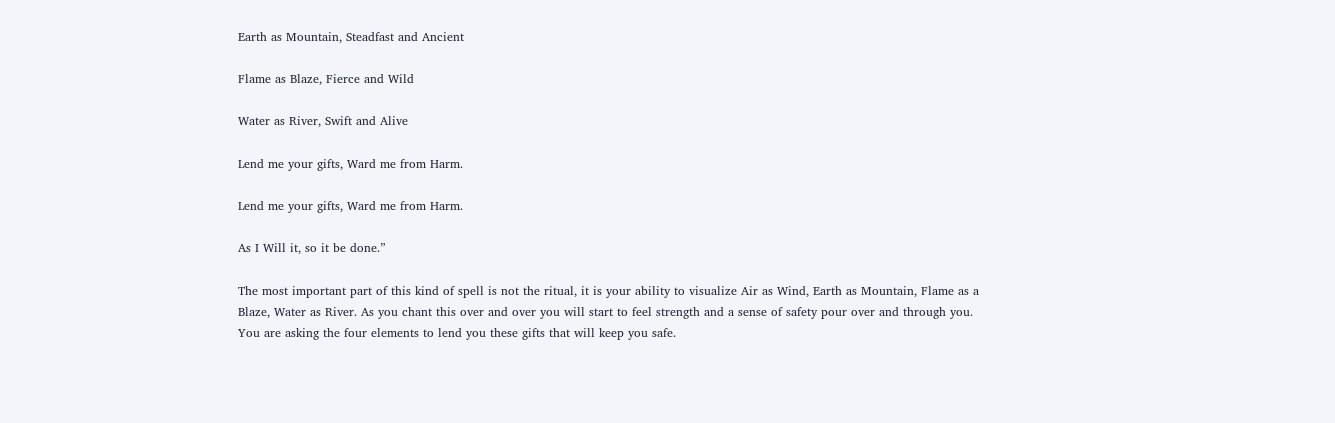Earth as Mountain, Steadfast and Ancient

Flame as Blaze, Fierce and Wild

Water as River, Swift and Alive

Lend me your gifts, Ward me from Harm.

Lend me your gifts, Ward me from Harm.

As I Will it, so it be done.”

The most important part of this kind of spell is not the ritual, it is your ability to visualize Air as Wind, Earth as Mountain, Flame as a Blaze, Water as River. As you chant this over and over you will start to feel strength and a sense of safety pour over and through you. You are asking the four elements to lend you these gifts that will keep you safe.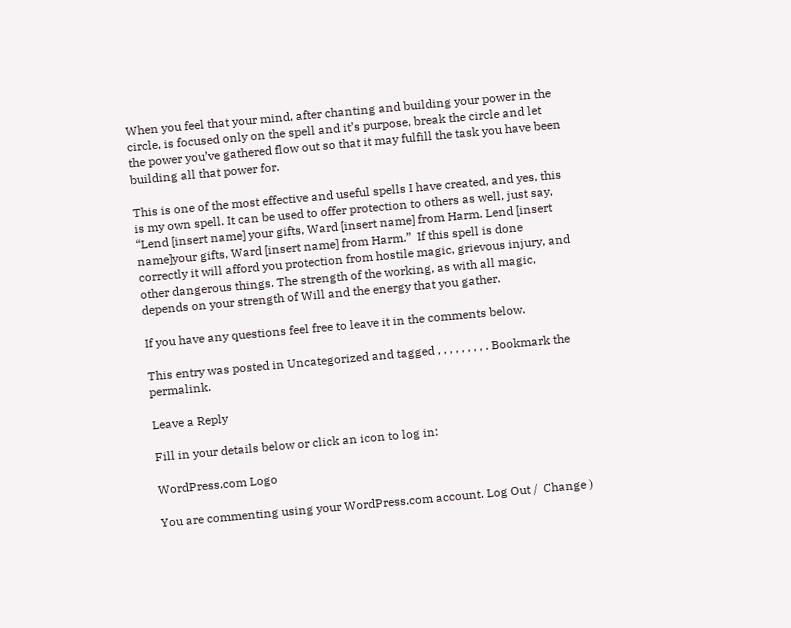When you feel that your mind, after chanting and building your power in the circle, is focused only on the spell and it’s purpose, break the circle and let the power you’ve gathered flow out so that it may fulfill the task you have been building all that power for.

This is one of the most effective and useful spells I have created, and yes, this is my own spell. It can be used to offer protection to others as well, just say, “Lend [insert name] your gifts, Ward [insert name] from Harm. Lend [insert name]your gifts, Ward [insert name] from Harm.”  If this spell is done correctly it will afford you protection from hostile magic, grievous injury, and other dangerous things. The strength of the working, as with all magic, depends on your strength of Will and the energy that you gather.

If you have any questions feel free to leave it in the comments below.

This entry was posted in Uncategorized and tagged , , , , , , , , . Bookmark the permalink.

Leave a Reply

Fill in your details below or click an icon to log in:

WordPress.com Logo

You are commenting using your WordPress.com account. Log Out /  Change )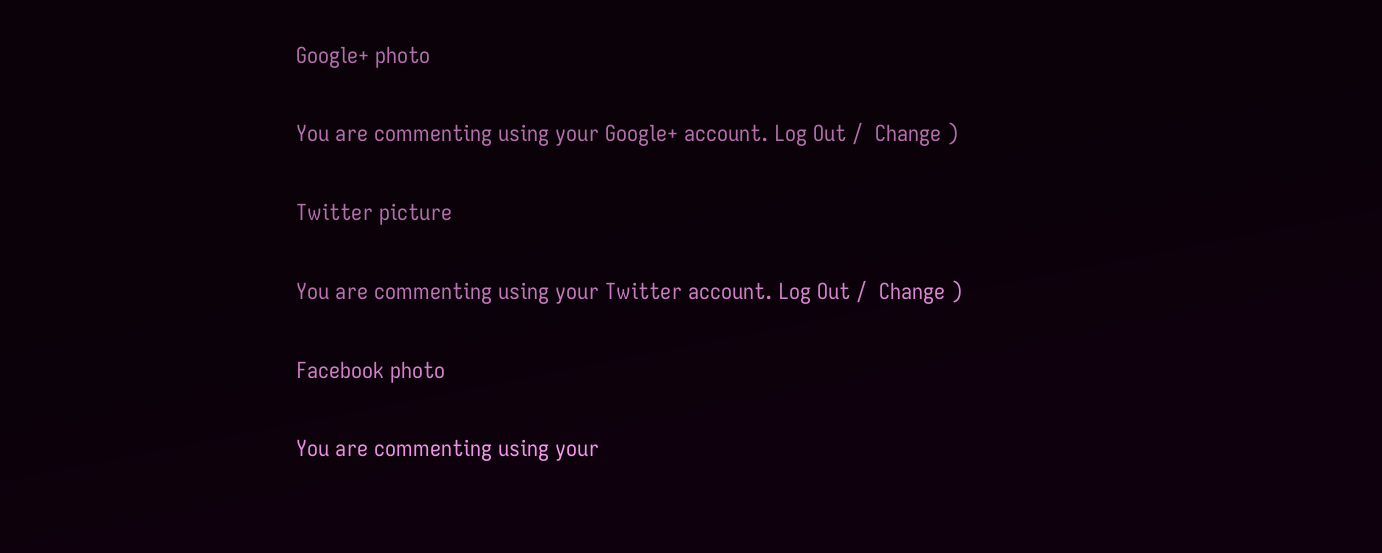Google+ photo

You are commenting using your Google+ account. Log Out /  Change )

Twitter picture

You are commenting using your Twitter account. Log Out /  Change )

Facebook photo

You are commenting using your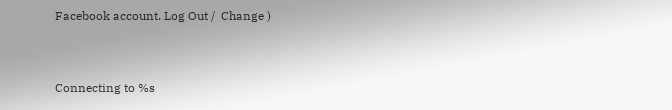Facebook account. Log Out /  Change )


Connecting to %s